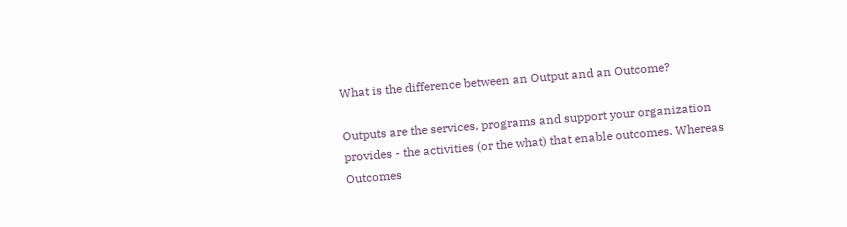What is the difference between an Output and an Outcome?

Outputs are the services, programs and support your organization provides - the activities (or the what) that enable outcomes. Whereas Outcomes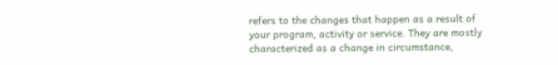refers to the changes that happen as a result of your program, activity or service. They are mostly characterized as a change in circumstance,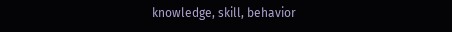knowledge, skill, behavior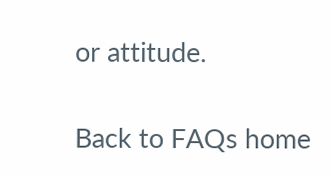or attitude.

Back to FAQs home